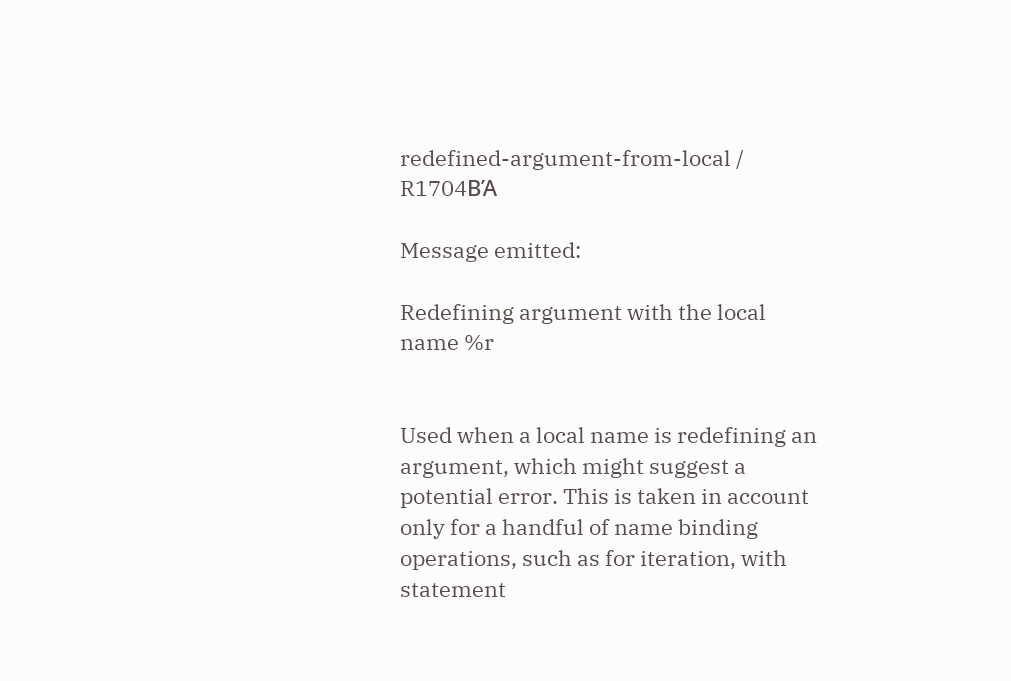redefined-argument-from-local / R1704ΒΆ

Message emitted:

Redefining argument with the local name %r


Used when a local name is redefining an argument, which might suggest a potential error. This is taken in account only for a handful of name binding operations, such as for iteration, with statement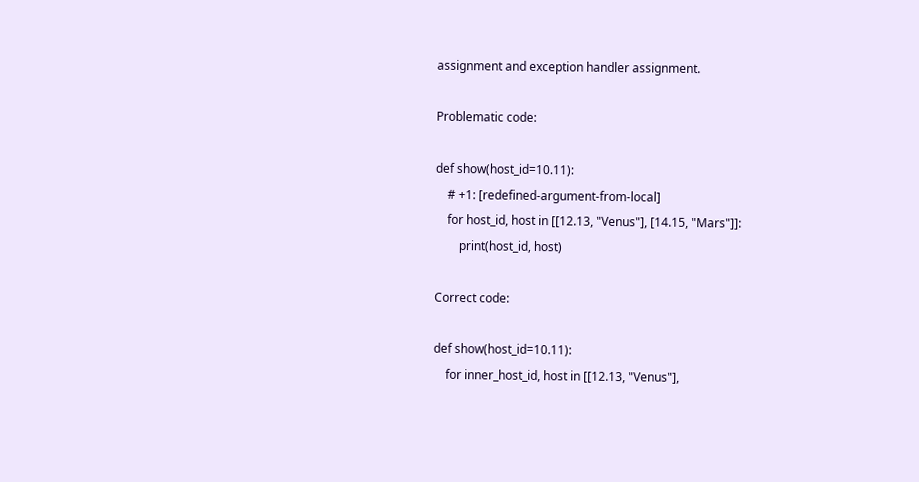assignment and exception handler assignment.

Problematic code:

def show(host_id=10.11):
    # +1: [redefined-argument-from-local]
    for host_id, host in [[12.13, "Venus"], [14.15, "Mars"]]:
        print(host_id, host)

Correct code:

def show(host_id=10.11):
    for inner_host_id, host in [[12.13, "Venus"],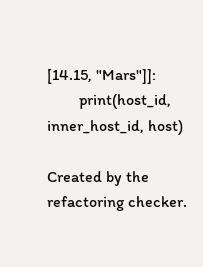[14.15, "Mars"]]:
        print(host_id, inner_host_id, host)

Created by the refactoring checker.